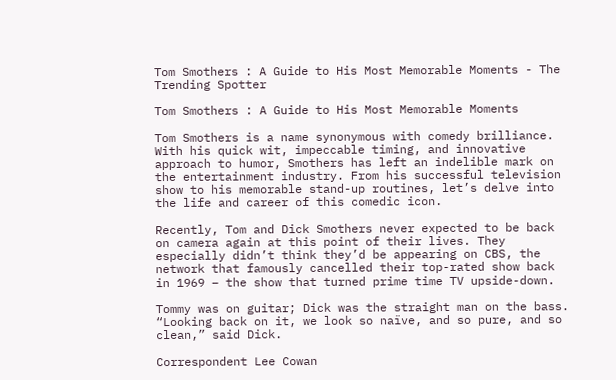Tom Smothers : A Guide to His Most Memorable Moments - The Trending Spotter

Tom Smothers : A Guide to His Most Memorable Moments

Tom Smothers is a name synonymous with comedy brilliance. With his quick wit, impeccable timing, and innovative approach to humor, Smothers has left an indelible mark on the entertainment industry. From his successful television show to his memorable stand-up routines, let’s delve into the life and career of this comedic icon.

Recently, Tom and Dick Smothers never expected to be back on camera again at this point of their lives. They especially didn’t think they’d be appearing on CBS, the network that famously cancelled their top-rated show back in 1969 – the show that turned prime time TV upside-down.

Tommy was on guitar; Dick was the straight man on the bass. “Looking back on it, we look so naïve, and so pure, and so clean,” said Dick.

Correspondent Lee Cowan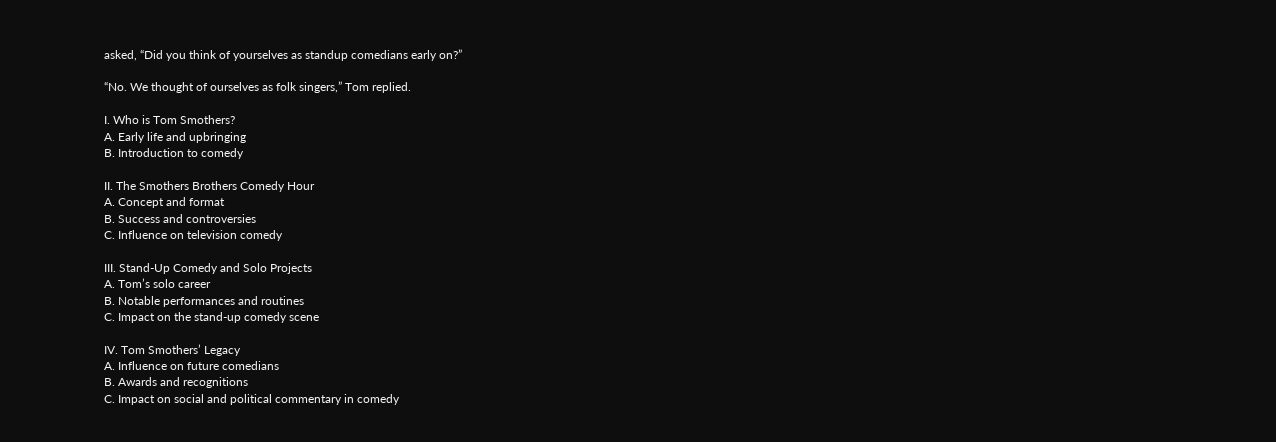asked, “Did you think of yourselves as standup comedians early on?”

“No. We thought of ourselves as folk singers,” Tom replied.

I. Who is Tom Smothers?
A. Early life and upbringing
B. Introduction to comedy

II. The Smothers Brothers Comedy Hour
A. Concept and format
B. Success and controversies
C. Influence on television comedy

III. Stand-Up Comedy and Solo Projects
A. Tom’s solo career
B. Notable performances and routines
C. Impact on the stand-up comedy scene

IV. Tom Smothers’ Legacy
A. Influence on future comedians
B. Awards and recognitions
C. Impact on social and political commentary in comedy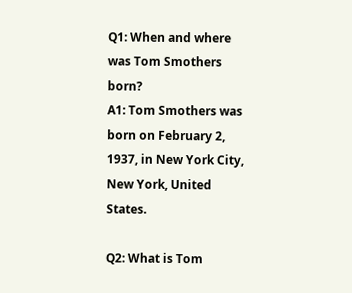Q1: When and where was Tom Smothers born?
A1: Tom Smothers was born on February 2, 1937, in New York City, New York, United States.

Q2: What is Tom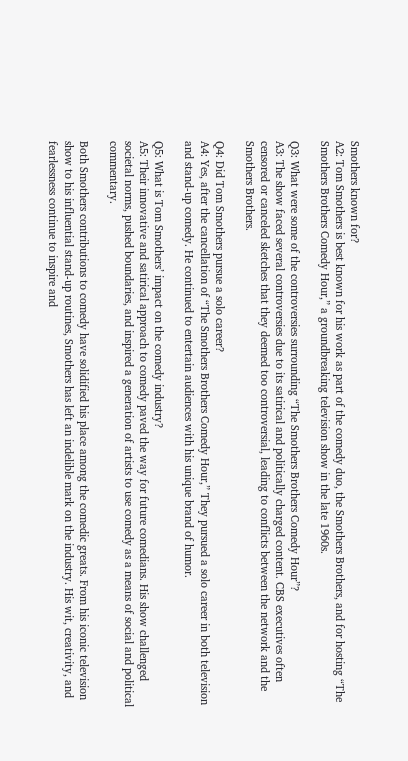Smothers known for?
A2: Tom Smothers is best known for his work as part of the comedy duo, the Smothers Brothers, and for hosting “The Smothers Brothers Comedy Hour,” a groundbreaking television show in the late 1960s.

Q3: What were some of the controversies surrounding “The Smothers Brothers Comedy Hour”?
A3: The show faced several controversies due to its satirical and politically charged content. CBS executives often censored or canceled sketches that they deemed too controversial, leading to conflicts between the network and the Smothers Brothers.

Q4: Did Tom Smothers pursue a solo career?
A4: Yes, after the cancellation of “The Smothers Brothers Comedy Hour,” They pursued a solo career in both television and stand-up comedy. He continued to entertain audiences with his unique brand of humor.

Q5: What is Tom Smothers’ impact on the comedy industry?
A5: Their innovative and satirical approach to comedy paved the way for future comedians. His show challenged societal norms, pushed boundaries, and inspired a generation of artists to use comedy as a means of social and political commentary.

Both Smothers contributions to comedy have solidified his place among the comedic greats. From his iconic television show to his influential stand-up routines, Smothers has left an indelible mark on the industry. His wit, creativity, and fearlessness continue to inspire and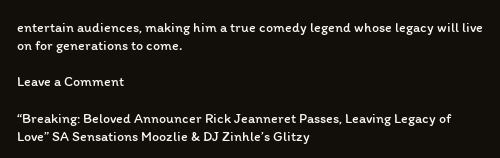entertain audiences, making him a true comedy legend whose legacy will live on for generations to come.

Leave a Comment

“Breaking: Beloved Announcer Rick Jeanneret Passes, Leaving Legacy of Love” SA Sensations Moozlie & DJ Zinhle’s Glitzy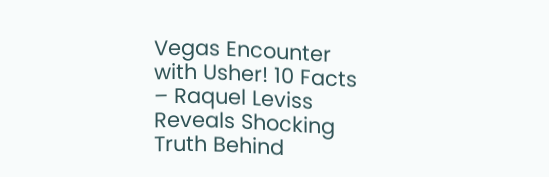Vegas Encounter with Usher! 10 Facts – Raquel Leviss Reveals Shocking Truth Behind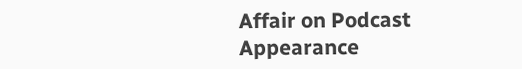Affair on Podcast Appearance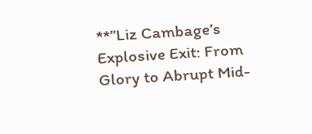**”Liz Cambage’s Explosive Exit: From Glory to Abrupt Mid-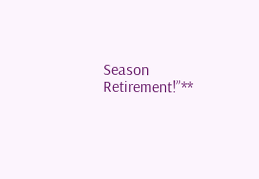Season Retirement!”**